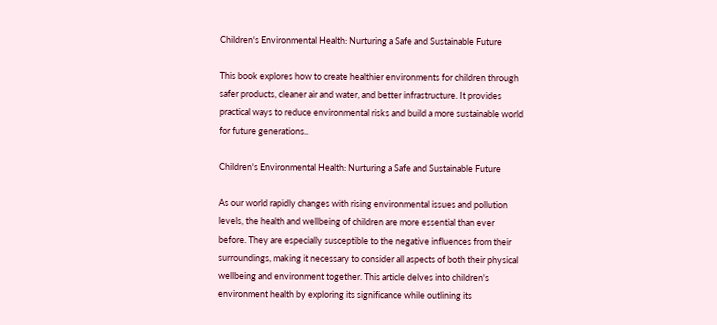Children's Environmental Health: Nurturing a Safe and Sustainable Future

This book explores how to create healthier environments for children through safer products, cleaner air and water, and better infrastructure. It provides practical ways to reduce environmental risks and build a more sustainable world for future generations..

Children's Environmental Health: Nurturing a Safe and Sustainable Future

As our world rapidly changes with rising environmental issues and pollution levels, the health and wellbeing of children are more essential than ever before. They are especially susceptible to the negative influences from their surroundings, making it necessary to consider all aspects of both their physical wellbeing and environment together. This article delves into children's environment health by exploring its significance while outlining its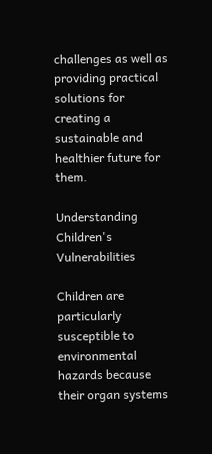challenges as well as providing practical solutions for creating a sustainable and healthier future for them.

Understanding Children's Vulnerabilities

Children are particularly susceptible to environmental hazards because their organ systems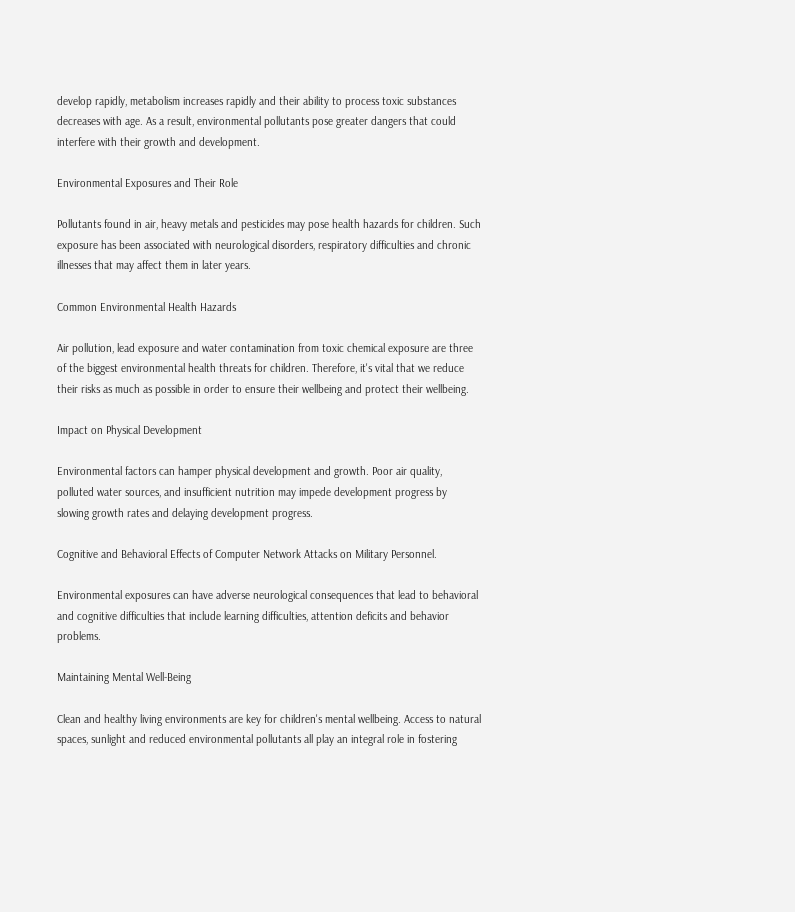develop rapidly, metabolism increases rapidly and their ability to process toxic substances decreases with age. As a result, environmental pollutants pose greater dangers that could interfere with their growth and development.

Environmental Exposures and Their Role

Pollutants found in air, heavy metals and pesticides may pose health hazards for children. Such exposure has been associated with neurological disorders, respiratory difficulties and chronic illnesses that may affect them in later years.

Common Environmental Health Hazards

Air pollution, lead exposure and water contamination from toxic chemical exposure are three of the biggest environmental health threats for children. Therefore, it's vital that we reduce their risks as much as possible in order to ensure their wellbeing and protect their wellbeing.

Impact on Physical Development

Environmental factors can hamper physical development and growth. Poor air quality, polluted water sources, and insufficient nutrition may impede development progress by slowing growth rates and delaying development progress.

Cognitive and Behavioral Effects of Computer Network Attacks on Military Personnel.

Environmental exposures can have adverse neurological consequences that lead to behavioral and cognitive difficulties that include learning difficulties, attention deficits and behavior problems.

Maintaining Mental Well-Being

Clean and healthy living environments are key for children's mental wellbeing. Access to natural spaces, sunlight and reduced environmental pollutants all play an integral role in fostering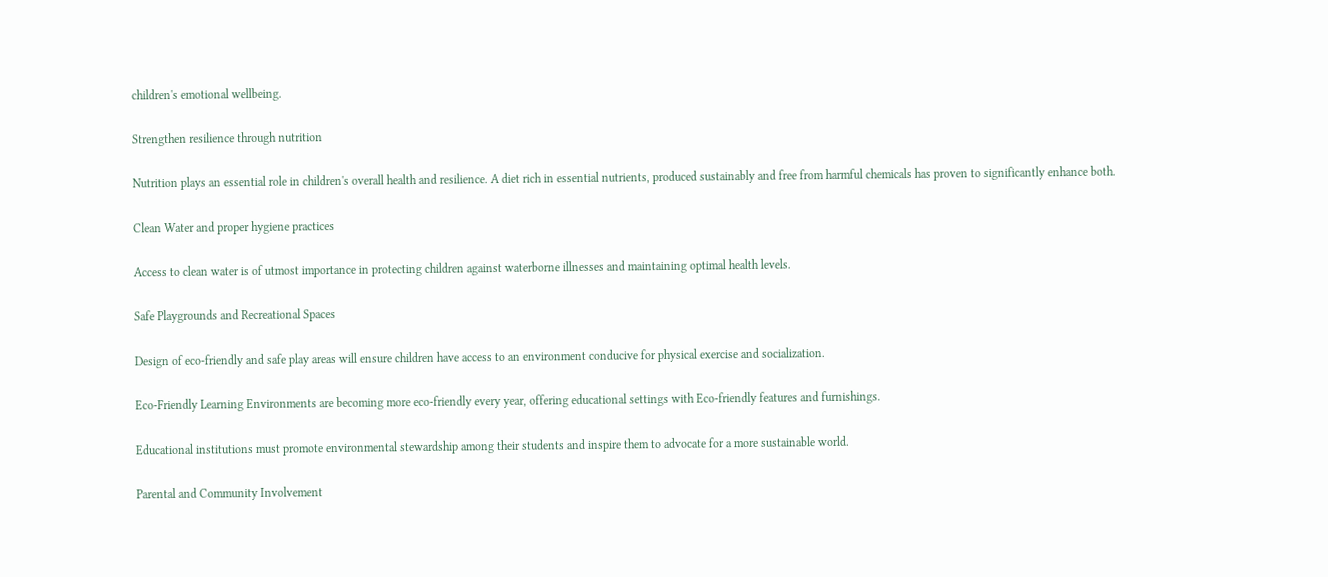children's emotional wellbeing.

Strengthen resilience through nutrition

Nutrition plays an essential role in children's overall health and resilience. A diet rich in essential nutrients, produced sustainably and free from harmful chemicals has proven to significantly enhance both.

Clean Water and proper hygiene practices

Access to clean water is of utmost importance in protecting children against waterborne illnesses and maintaining optimal health levels.

Safe Playgrounds and Recreational Spaces

Design of eco-friendly and safe play areas will ensure children have access to an environment conducive for physical exercise and socialization.

Eco-Friendly Learning Environments are becoming more eco-friendly every year, offering educational settings with Eco-friendly features and furnishings.

Educational institutions must promote environmental stewardship among their students and inspire them to advocate for a more sustainable world.

Parental and Community Involvement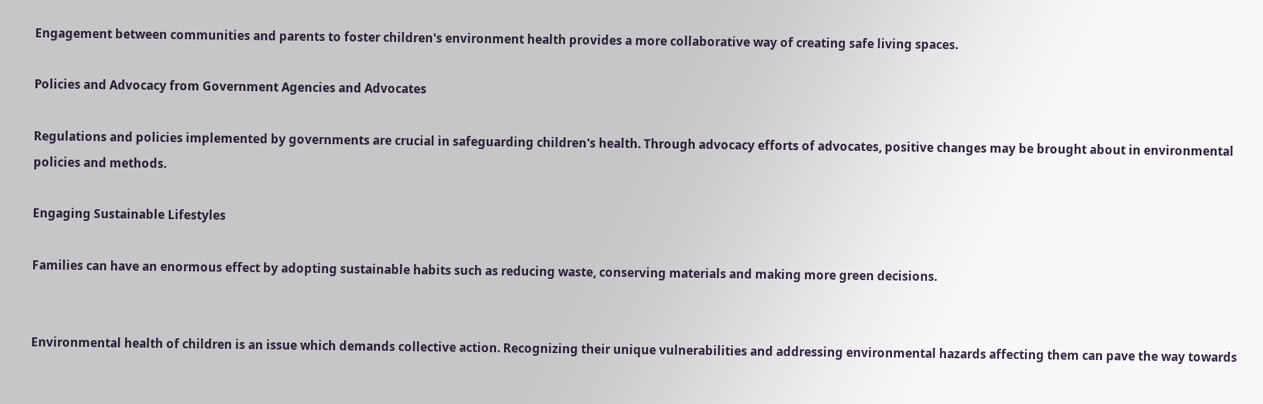Engagement between communities and parents to foster children's environment health provides a more collaborative way of creating safe living spaces.

Policies and Advocacy from Government Agencies and Advocates

Regulations and policies implemented by governments are crucial in safeguarding children's health. Through advocacy efforts of advocates, positive changes may be brought about in environmental policies and methods.

Engaging Sustainable Lifestyles

Families can have an enormous effect by adopting sustainable habits such as reducing waste, conserving materials and making more green decisions.


Environmental health of children is an issue which demands collective action. Recognizing their unique vulnerabilities and addressing environmental hazards affecting them can pave the way towards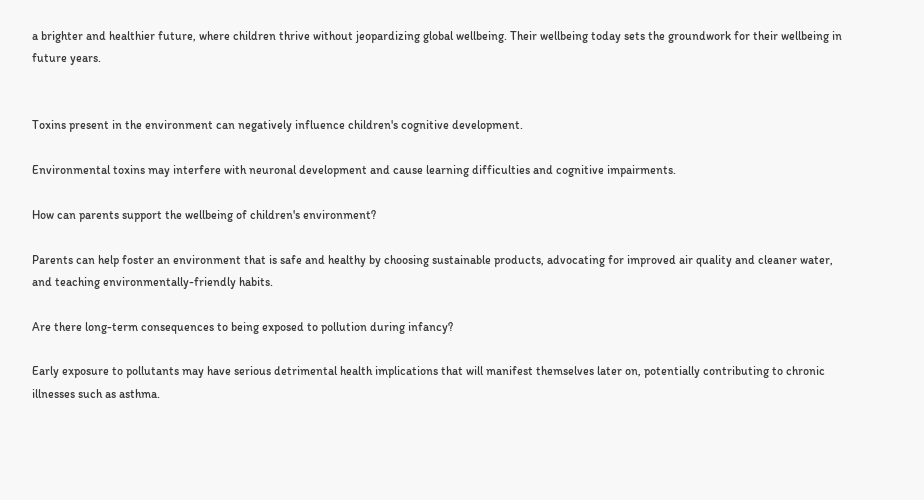a brighter and healthier future, where children thrive without jeopardizing global wellbeing. Their wellbeing today sets the groundwork for their wellbeing in future years.


Toxins present in the environment can negatively influence children's cognitive development.

Environmental toxins may interfere with neuronal development and cause learning difficulties and cognitive impairments.

How can parents support the wellbeing of children's environment?

Parents can help foster an environment that is safe and healthy by choosing sustainable products, advocating for improved air quality and cleaner water, and teaching environmentally-friendly habits.

Are there long-term consequences to being exposed to pollution during infancy?

Early exposure to pollutants may have serious detrimental health implications that will manifest themselves later on, potentially contributing to chronic illnesses such as asthma.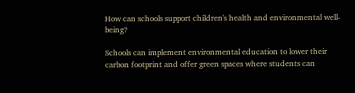How can schools support children's health and environmental well-being?

Schools can implement environmental education to lower their carbon footprint and offer green spaces where students can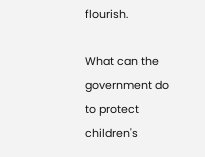flourish.

What can the government do to protect children's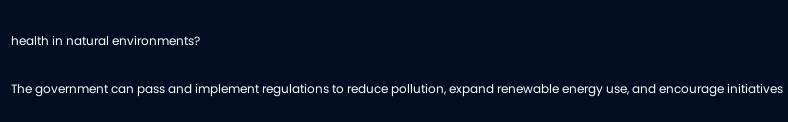health in natural environments?

The government can pass and implement regulations to reduce pollution, expand renewable energy use, and encourage initiatives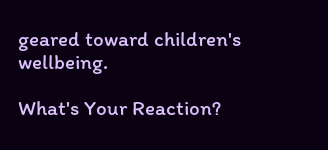geared toward children's wellbeing.

What's Your Reaction?